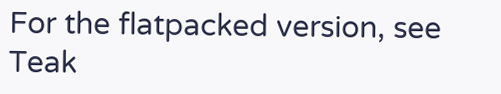For the flatpacked version, see Teak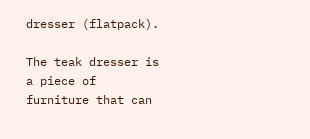dresser (flatpack).

The teak dresser is a piece of furniture that can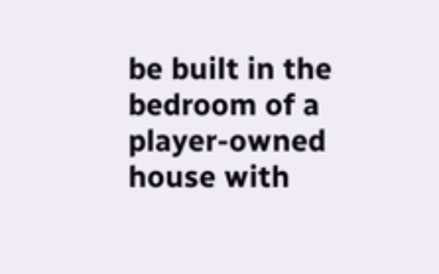be built in the bedroom of a player-owned house with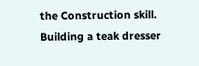the Construction skill. Building a teak dresser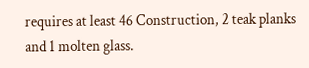requires at least 46 Construction, 2 teak planks and 1 molten glass.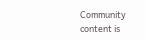Community content is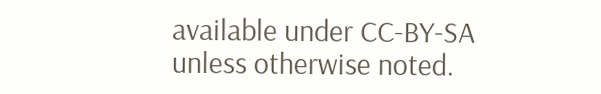available under CC-BY-SA unless otherwise noted.